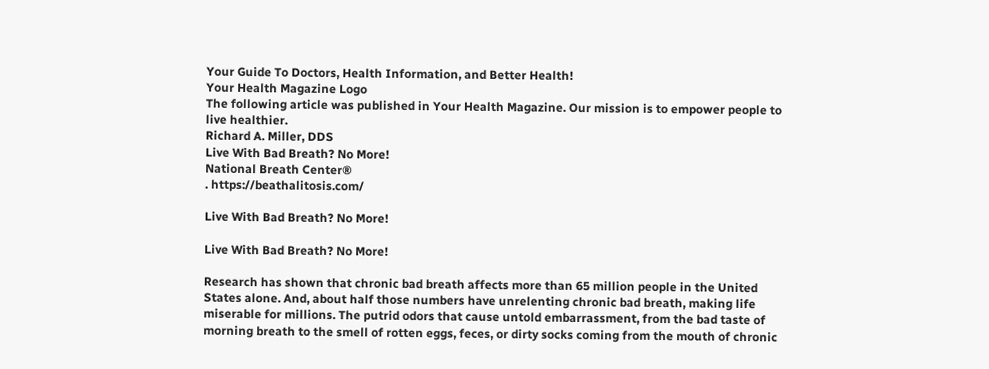Your Guide To Doctors, Health Information, and Better Health!
Your Health Magazine Logo
The following article was published in Your Health Magazine. Our mission is to empower people to live healthier.
Richard A. Miller, DDS
Live With Bad Breath? No More!
National Breath Center®
. https://beathalitosis.com/

Live With Bad Breath? No More!

Live With Bad Breath? No More!

Research has shown that chronic bad breath affects more than 65 million people in the United States alone. And, about half those numbers have unrelenting chronic bad breath, making life miserable for millions. The putrid odors that cause untold embarrassment, from the bad taste of morning breath to the smell of rotten eggs, feces, or dirty socks coming from the mouth of chronic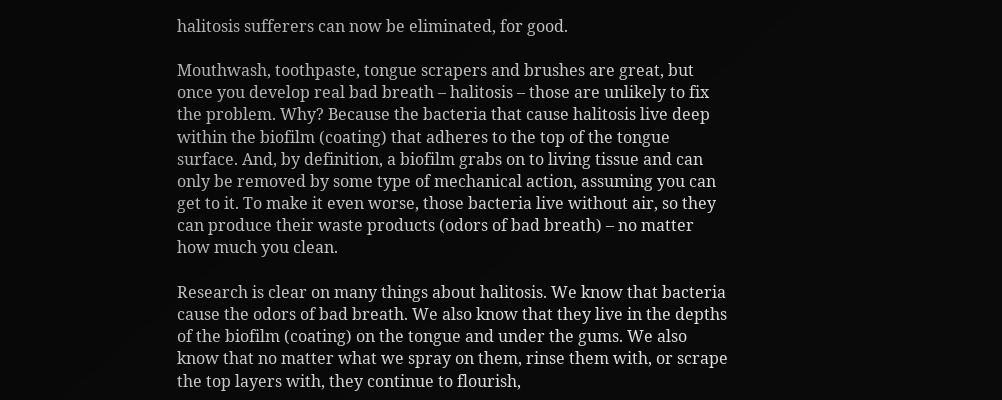halitosis sufferers can now be eliminated, for good.

Mouthwash, toothpaste, tongue scrapers and brushes are great, but once you develop real bad breath – halitosis – those are unlikely to fix the problem. Why? Because the bacteria that cause halitosis live deep within the biofilm (coating) that adheres to the top of the tongue surface. And, by definition, a biofilm grabs on to living tissue and can only be removed by some type of mechanical action, assuming you can get to it. To make it even worse, those bacteria live without air, so they can produce their waste products (odors of bad breath) – no matter how much you clean.

Research is clear on many things about halitosis. We know that bacteria cause the odors of bad breath. We also know that they live in the depths of the biofilm (coating) on the tongue and under the gums. We also know that no matter what we spray on them, rinse them with, or scrape the top layers with, they continue to flourish,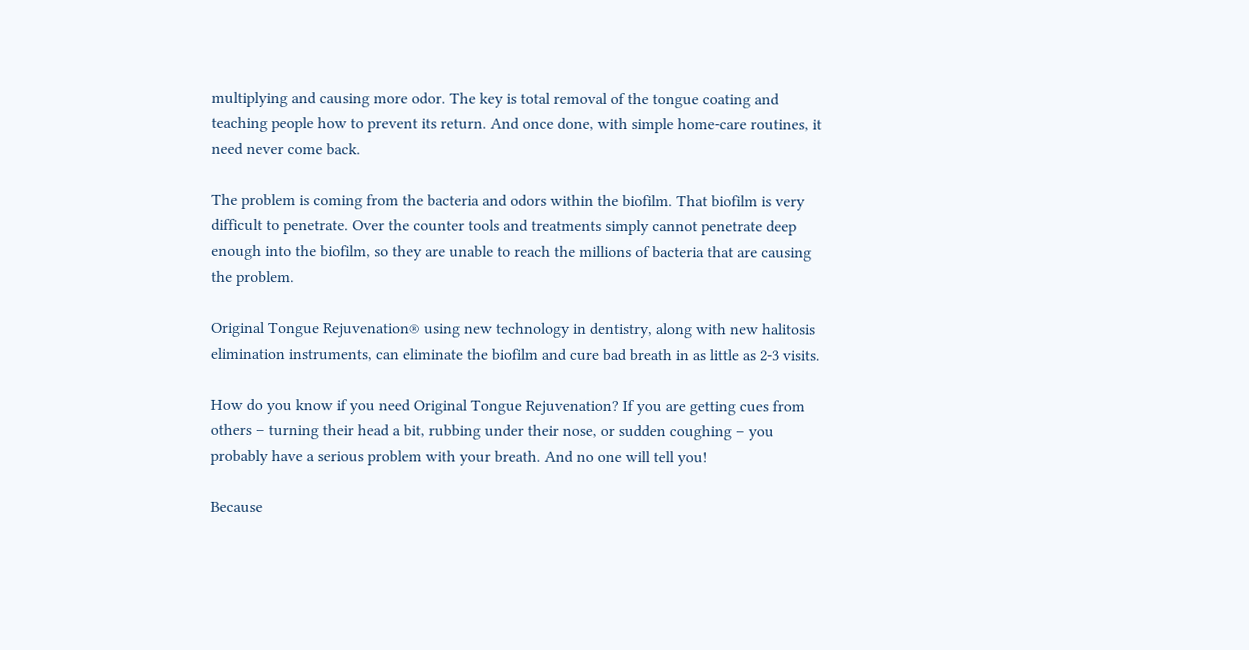multiplying and causing more odor. The key is total removal of the tongue coating and teaching people how to prevent its return. And once done, with simple home-care routines, it need never come back.

The problem is coming from the bacteria and odors within the biofilm. That biofilm is very difficult to penetrate. Over the counter tools and treatments simply cannot penetrate deep enough into the biofilm, so they are unable to reach the millions of bacteria that are causing the problem.

Original Tongue Rejuvenation® using new technology in dentistry, along with new halitosis elimination instruments, can eliminate the biofilm and cure bad breath in as little as 2-3 visits.

How do you know if you need Original Tongue Rejuvenation? If you are getting cues from others – turning their head a bit, rubbing under their nose, or sudden coughing – you probably have a serious problem with your breath. And no one will tell you!

Because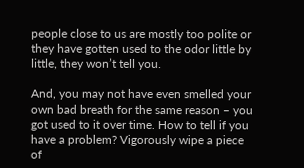people close to us are mostly too polite or they have gotten used to the odor little by little, they won’t tell you.

And, you may not have even smelled your own bad breath for the same reason – you got used to it over time. How to tell if you have a problem? Vigorously wipe a piece of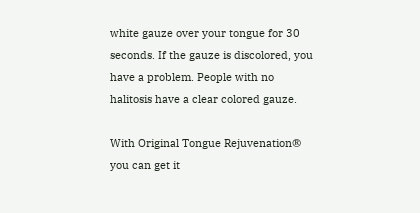white gauze over your tongue for 30 seconds. If the gauze is discolored, you have a problem. People with no halitosis have a clear colored gauze.

With Original Tongue Rejuvenation® you can get it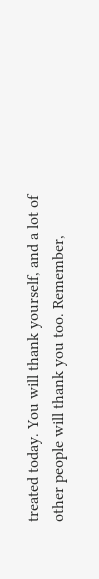treated today. You will thank yourself, and a lot of other people will thank you too. Remember,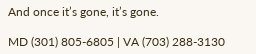And once it’s gone, it’s gone.

MD (301) 805-6805 | VA (703) 288-3130